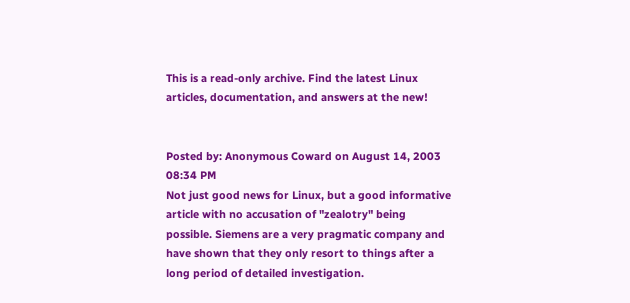This is a read-only archive. Find the latest Linux articles, documentation, and answers at the new!


Posted by: Anonymous Coward on August 14, 2003 08:34 PM
Not just good news for Linux, but a good informative article with no accusation of "zealotry" being possible. Siemens are a very pragmatic company and have shown that they only resort to things after a long period of detailed investigation.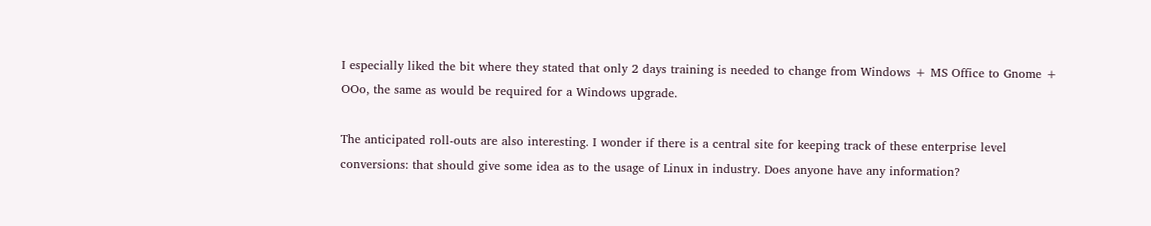I especially liked the bit where they stated that only 2 days training is needed to change from Windows + MS Office to Gnome + OOo, the same as would be required for a Windows upgrade.

The anticipated roll-outs are also interesting. I wonder if there is a central site for keeping track of these enterprise level conversions: that should give some idea as to the usage of Linux in industry. Does anyone have any information?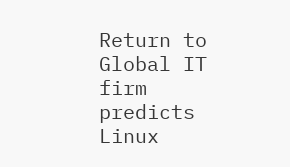Return to Global IT firm predicts Linux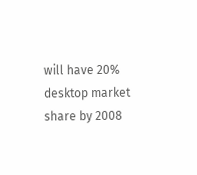will have 20% desktop market share by 2008